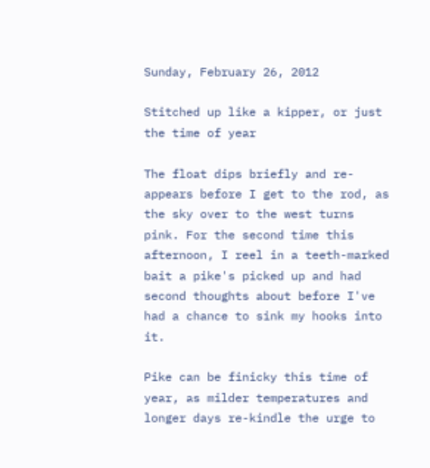Sunday, February 26, 2012

Stitched up like a kipper, or just the time of year

The float dips briefly and re-appears before I get to the rod, as the sky over to the west turns pink. For the second time this afternoon, I reel in a teeth-marked bait a pike's picked up and had second thoughts about before I've had a chance to sink my hooks into it.

Pike can be finicky this time of year, as milder temperatures and longer days re-kindle the urge to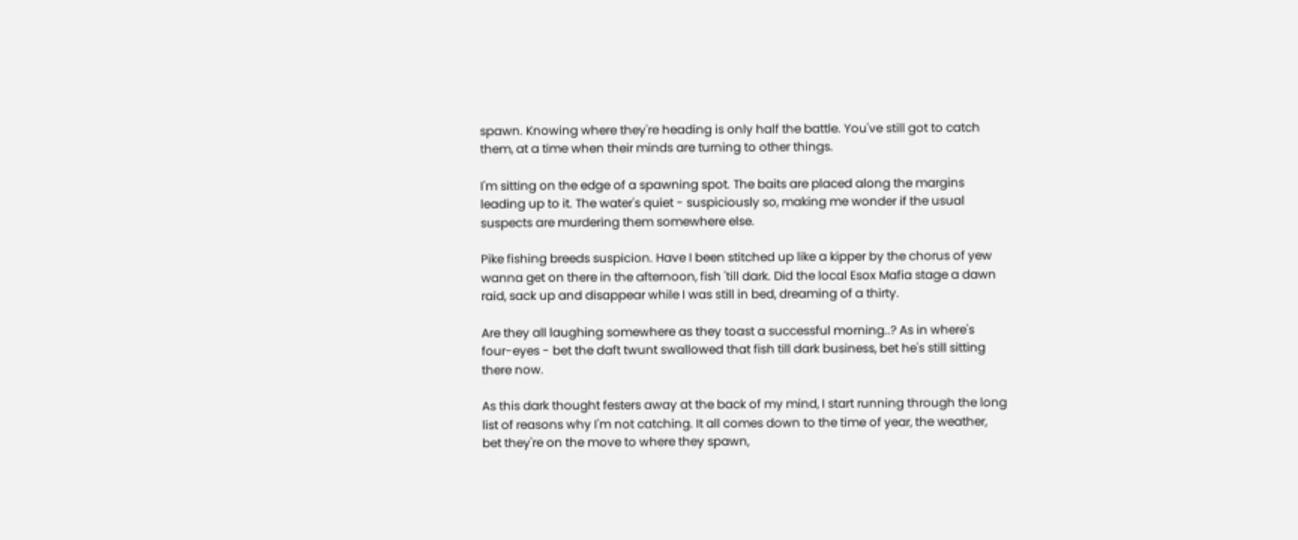spawn. Knowing where they're heading is only half the battle. You've still got to catch them, at a time when their minds are turning to other things.

I'm sitting on the edge of a spawning spot. The baits are placed along the margins leading up to it. The water's quiet - suspiciously so, making me wonder if the usual suspects are murdering them somewhere else.

Pike fishing breeds suspicion. Have I been stitched up like a kipper by the chorus of yew wanna get on there in the afternoon, fish 'till dark. Did the local Esox Mafia stage a dawn raid, sack up and disappear while I was still in bed, dreaming of a thirty.

Are they all laughing somewhere as they toast a successful morning..? As in where's four-eyes - bet the daft twunt swallowed that fish till dark business, bet he's still sitting there now.

As this dark thought festers away at the back of my mind, I start running through the long list of reasons why I'm not catching. It all comes down to the time of year, the weather, bet they're on the move to where they spawn,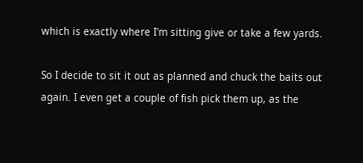which is exactly where I'm sitting give or take a few yards.

So I decide to sit it out as planned and chuck the baits out again. I even get a couple of fish pick them up, as the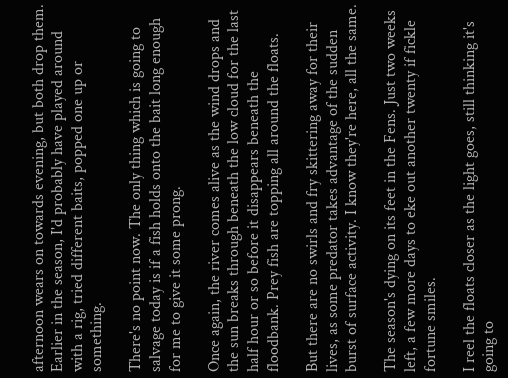afternoon wears on towards evening, but both drop them. Earlier in the season, I'd probably have played around with a rig, tried different baits, popped one up or something.

There's no point now. The only thing which is going to salvage today is if a fish holds onto the bait long enough for me to give it some prong.

Once again, the river comes alive as the wind drops and the sun breaks through beneath the low cloud for the last half hour or so before it disappears beneath the floodbank. Prey fish are topping all around the floats.

But there are no swirls and fry skittering away for their lives, as some predator takes advantage of the sudden burst of surface activity. I know they're here, all the same.

The season's dying on its feet in the Fens. Just two weeks left, a few more days to eke out another twenty if fickle fortune smiles.

I reel the floats closer as the light goes, still thinking it's going to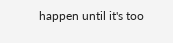happen until it's too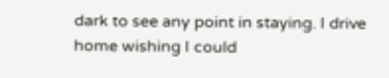dark to see any point in staying. I drive home wishing I could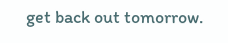get back out tomorrow.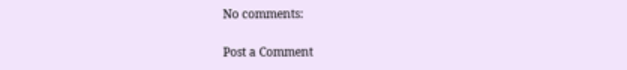No comments:

Post a Comment